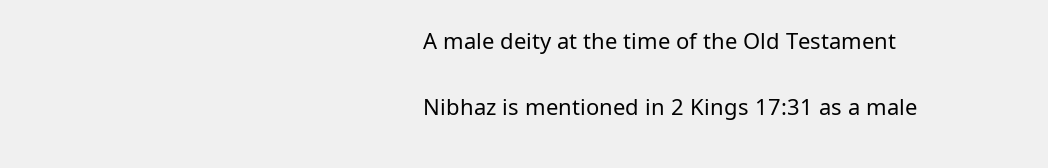A male deity at the time of the Old Testament

Nibhaz is mentioned in 2 Kings 17:31 as a male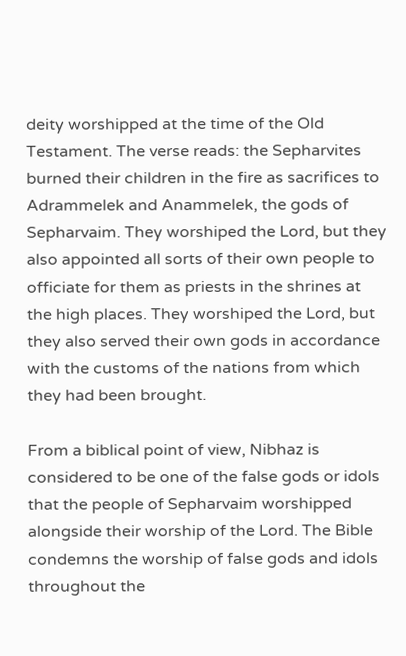deity worshipped at the time of the Old Testament. The verse reads: the Sepharvites burned their children in the fire as sacrifices to Adrammelek and Anammelek, the gods of Sepharvaim. They worshiped the Lord, but they also appointed all sorts of their own people to officiate for them as priests in the shrines at the high places. They worshiped the Lord, but they also served their own gods in accordance with the customs of the nations from which they had been brought.

From a biblical point of view, Nibhaz is considered to be one of the false gods or idols that the people of Sepharvaim worshipped alongside their worship of the Lord. The Bible condemns the worship of false gods and idols throughout the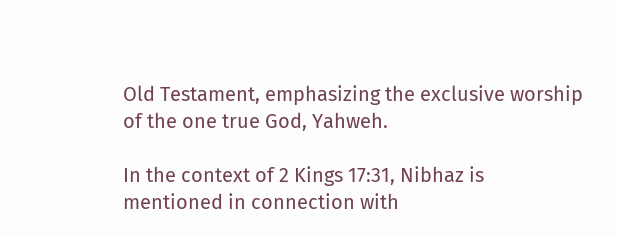Old Testament, emphasizing the exclusive worship of the one true God, Yahweh.

In the context of 2 Kings 17:31, Nibhaz is mentioned in connection with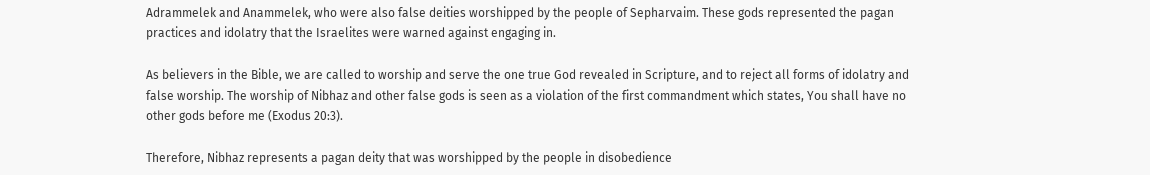Adrammelek and Anammelek, who were also false deities worshipped by the people of Sepharvaim. These gods represented the pagan practices and idolatry that the Israelites were warned against engaging in.

As believers in the Bible, we are called to worship and serve the one true God revealed in Scripture, and to reject all forms of idolatry and false worship. The worship of Nibhaz and other false gods is seen as a violation of the first commandment which states, You shall have no other gods before me (Exodus 20:3).

Therefore, Nibhaz represents a pagan deity that was worshipped by the people in disobedience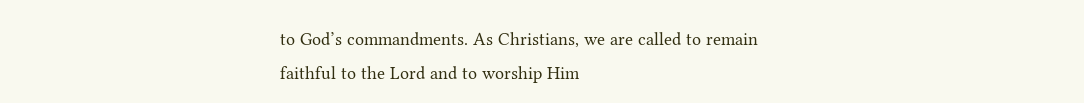to God’s commandments. As Christians, we are called to remain faithful to the Lord and to worship Him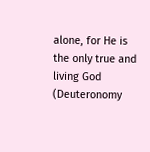alone, for He is the only true and living God (Deuteronomy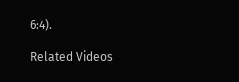6:4).

Related Videos